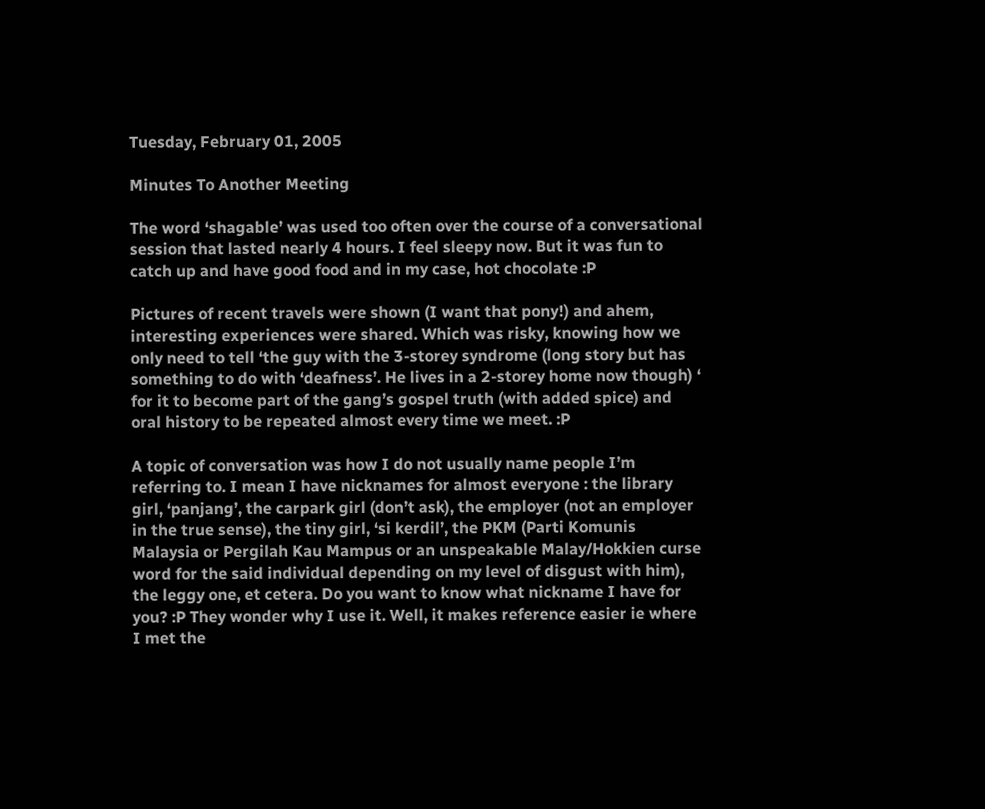Tuesday, February 01, 2005

Minutes To Another Meeting

The word ‘shagable’ was used too often over the course of a conversational session that lasted nearly 4 hours. I feel sleepy now. But it was fun to catch up and have good food and in my case, hot chocolate :P

Pictures of recent travels were shown (I want that pony!) and ahem, interesting experiences were shared. Which was risky, knowing how we only need to tell ‘the guy with the 3-storey syndrome (long story but has something to do with ‘deafness’. He lives in a 2-storey home now though) ‘ for it to become part of the gang’s gospel truth (with added spice) and oral history to be repeated almost every time we meet. :P

A topic of conversation was how I do not usually name people I’m referring to. I mean I have nicknames for almost everyone : the library girl, ‘panjang’, the carpark girl (don’t ask), the employer (not an employer in the true sense), the tiny girl, ‘si kerdil’, the PKM (Parti Komunis Malaysia or Pergilah Kau Mampus or an unspeakable Malay/Hokkien curse word for the said individual depending on my level of disgust with him), the leggy one, et cetera. Do you want to know what nickname I have for you? :P They wonder why I use it. Well, it makes reference easier ie where I met the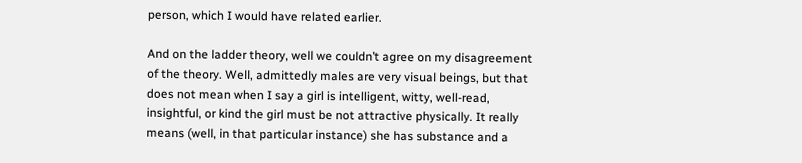person, which I would have related earlier.

And on the ladder theory, well we couldn’t agree on my disagreement of the theory. Well, admittedly males are very visual beings, but that does not mean when I say a girl is intelligent, witty, well-read, insightful, or kind the girl must be not attractive physically. It really means (well, in that particular instance) she has substance and a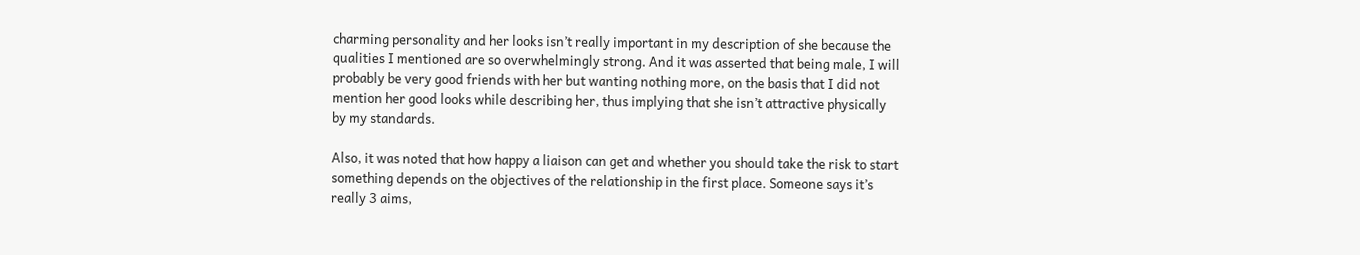charming personality and her looks isn’t really important in my description of she because the qualities I mentioned are so overwhelmingly strong. And it was asserted that being male, I will probably be very good friends with her but wanting nothing more, on the basis that I did not mention her good looks while describing her, thus implying that she isn’t attractive physically by my standards.

Also, it was noted that how happy a liaison can get and whether you should take the risk to start something depends on the objectives of the relationship in the first place. Someone says it’s really 3 aims,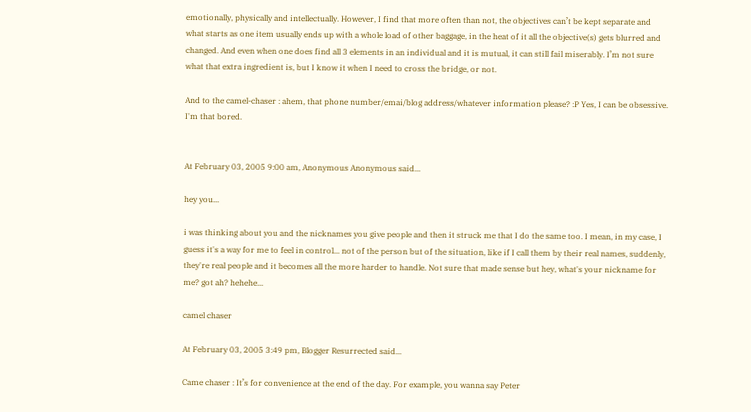emotionally, physically and intellectually. However, I find that more often than not, the objectives can’t be kept separate and what starts as one item usually ends up with a whole load of other baggage, in the heat of it all the objective(s) gets blurred and changed. And even when one does find all 3 elements in an individual and it is mutual, it can still fail miserably. I’m not sure what that extra ingredient is, but I know it when I need to cross the bridge, or not.

And to the camel-chaser : ahem, that phone number/emai/blog address/whatever information please? :P Yes, I can be obsessive. I'm that bored.


At February 03, 2005 9:00 am, Anonymous Anonymous said...

hey you...

i was thinking about you and the nicknames you give people and then it struck me that I do the same too. I mean, in my case, I guess it's a way for me to feel in control... not of the person but of the situation, like if I call them by their real names, suddenly, they're real people and it becomes all the more harder to handle. Not sure that made sense but hey, what's your nickname for me? got ah? hehehe...

camel chaser

At February 03, 2005 3:49 pm, Blogger Resurrected said...

Came chaser : It’s for convenience at the end of the day. For example, you wanna say Peter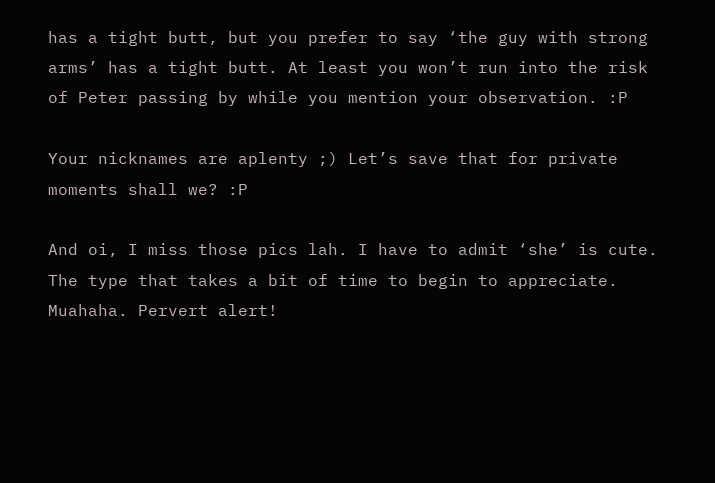has a tight butt, but you prefer to say ‘the guy with strong arms’ has a tight butt. At least you won’t run into the risk of Peter passing by while you mention your observation. :P

Your nicknames are aplenty ;) Let’s save that for private moments shall we? :P

And oi, I miss those pics lah. I have to admit ‘she’ is cute. The type that takes a bit of time to begin to appreciate. Muahaha. Pervert alert!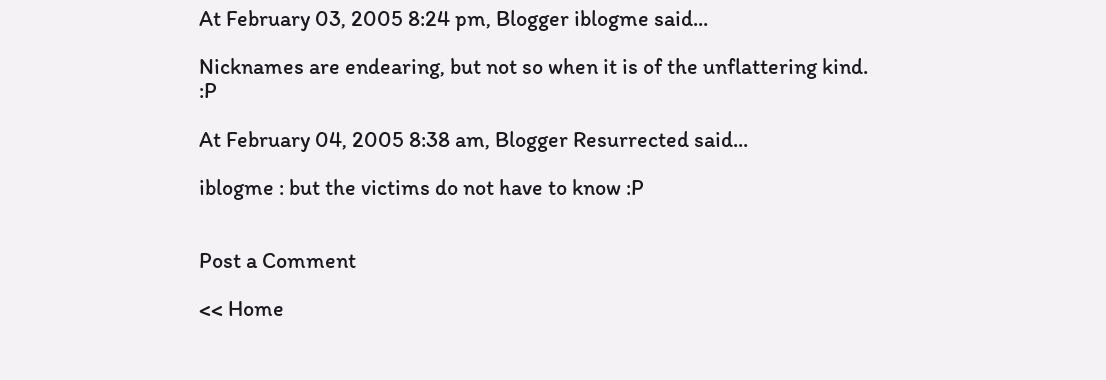At February 03, 2005 8:24 pm, Blogger iblogme said...

Nicknames are endearing, but not so when it is of the unflattering kind. :P

At February 04, 2005 8:38 am, Blogger Resurrected said...

iblogme : but the victims do not have to know :P


Post a Comment

<< Home